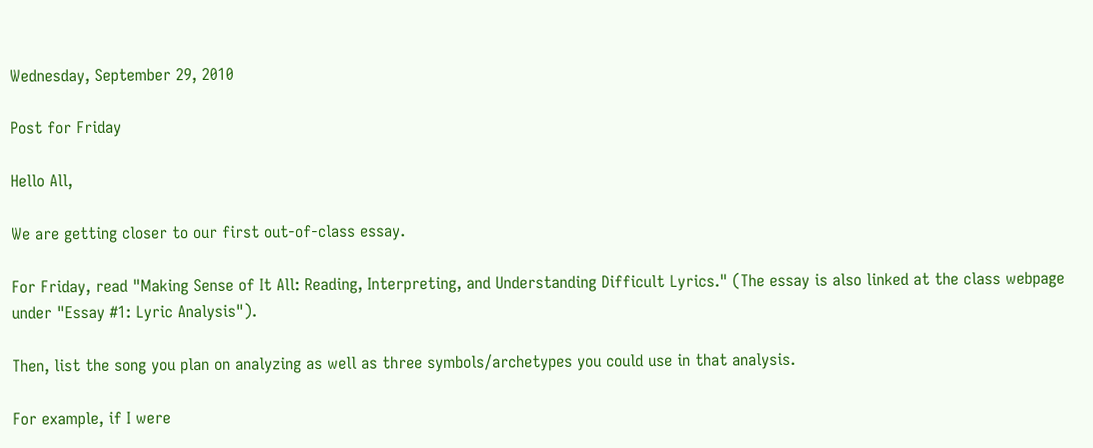Wednesday, September 29, 2010

Post for Friday

Hello All,

We are getting closer to our first out-of-class essay.

For Friday, read "Making Sense of It All: Reading, Interpreting, and Understanding Difficult Lyrics." (The essay is also linked at the class webpage under "Essay #1: Lyric Analysis").

Then, list the song you plan on analyzing as well as three symbols/archetypes you could use in that analysis.

For example, if I were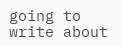going to write about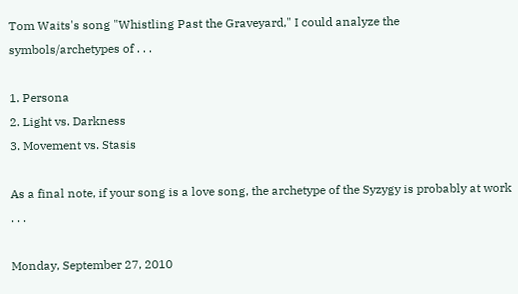Tom Waits's song "Whistling Past the Graveyard," I could analyze the symbols/archetypes of . . .

1. Persona
2. Light vs. Darkness
3. Movement vs. Stasis

As a final note, if your song is a love song, the archetype of the Syzygy is probably at work . . .

Monday, September 27, 2010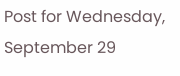Post for Wednesday, September 29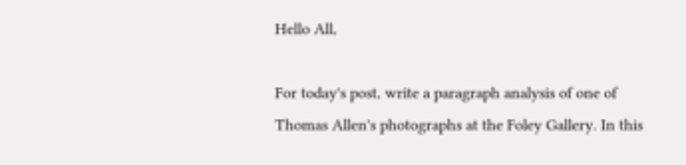Hello All,

For today's post, write a paragraph analysis of one of Thomas Allen's photographs at the Foley Gallery. In this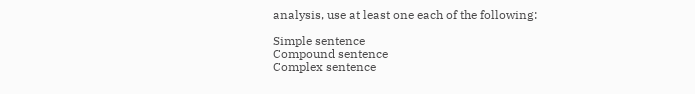analysis, use at least one each of the following:

Simple sentence
Compound sentence
Complex sentence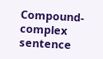Compound-complex sentence